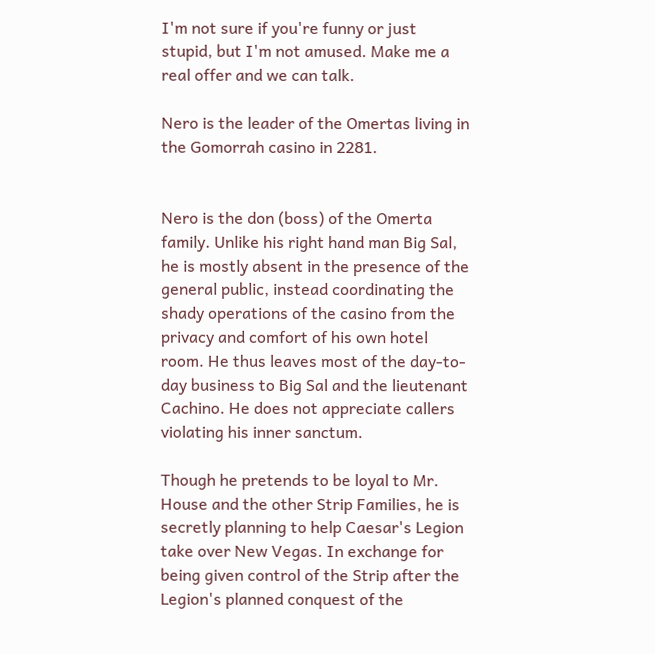I'm not sure if you're funny or just stupid, but I'm not amused. Make me a real offer and we can talk.

Nero is the leader of the Omertas living in the Gomorrah casino in 2281.


Nero is the don (boss) of the Omerta family. Unlike his right hand man Big Sal, he is mostly absent in the presence of the general public, instead coordinating the shady operations of the casino from the privacy and comfort of his own hotel room. He thus leaves most of the day-to-day business to Big Sal and the lieutenant Cachino. He does not appreciate callers violating his inner sanctum.

Though he pretends to be loyal to Mr. House and the other Strip Families, he is secretly planning to help Caesar's Legion take over New Vegas. In exchange for being given control of the Strip after the Legion's planned conquest of the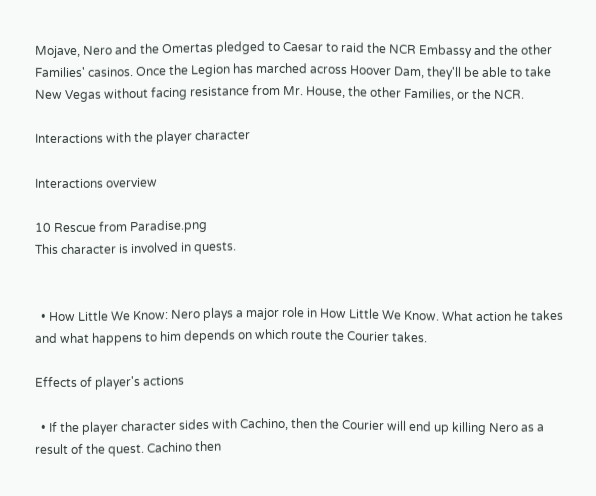Mojave, Nero and the Omertas pledged to Caesar to raid the NCR Embassy and the other Families' casinos. Once the Legion has marched across Hoover Dam, they'll be able to take New Vegas without facing resistance from Mr. House, the other Families, or the NCR.

Interactions with the player character

Interactions overview

10 Rescue from Paradise.png
This character is involved in quests.


  • How Little We Know: Nero plays a major role in How Little We Know. What action he takes and what happens to him depends on which route the Courier takes.

Effects of player's actions

  • If the player character sides with Cachino, then the Courier will end up killing Nero as a result of the quest. Cachino then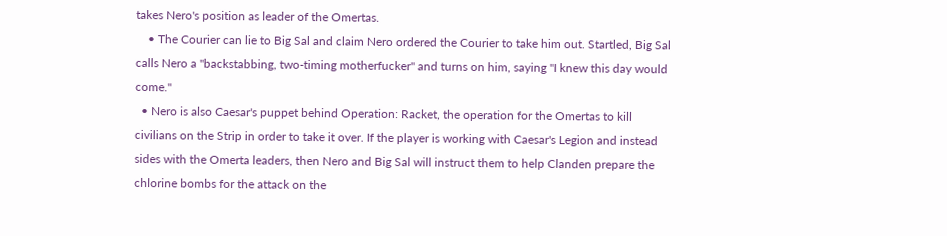takes Nero's position as leader of the Omertas.
    • The Courier can lie to Big Sal and claim Nero ordered the Courier to take him out. Startled, Big Sal calls Nero a "backstabbing, two-timing motherfucker" and turns on him, saying "I knew this day would come."
  • Nero is also Caesar's puppet behind Operation: Racket, the operation for the Omertas to kill civilians on the Strip in order to take it over. If the player is working with Caesar's Legion and instead sides with the Omerta leaders, then Nero and Big Sal will instruct them to help Clanden prepare the chlorine bombs for the attack on the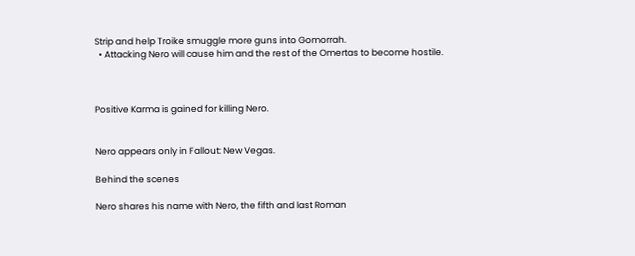Strip and help Troike smuggle more guns into Gomorrah.
  • Attacking Nero will cause him and the rest of the Omertas to become hostile.



Positive Karma is gained for killing Nero.


Nero appears only in Fallout: New Vegas.

Behind the scenes

Nero shares his name with Nero, the fifth and last Roman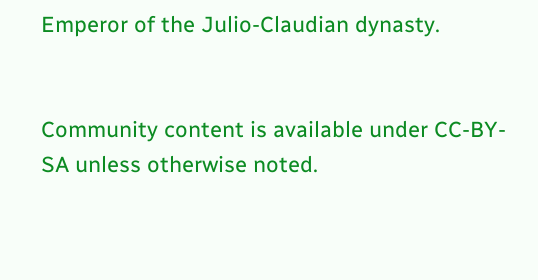Emperor of the Julio-Claudian dynasty.


Community content is available under CC-BY-SA unless otherwise noted.